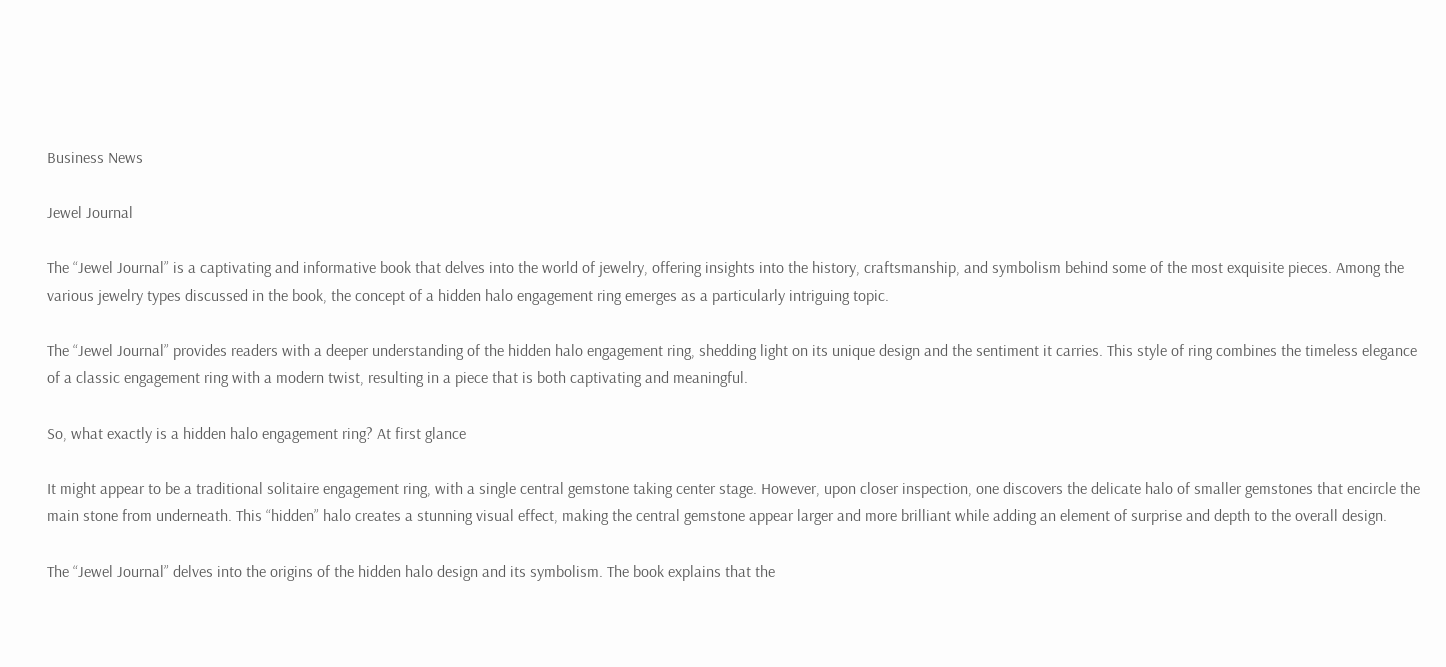Business News

Jewel Journal

The “Jewel Journal” is a captivating and informative book that delves into the world of jewelry, offering insights into the history, craftsmanship, and symbolism behind some of the most exquisite pieces. Among the various jewelry types discussed in the book, the concept of a hidden halo engagement ring emerges as a particularly intriguing topic.

The “Jewel Journal” provides readers with a deeper understanding of the hidden halo engagement ring, shedding light on its unique design and the sentiment it carries. This style of ring combines the timeless elegance of a classic engagement ring with a modern twist, resulting in a piece that is both captivating and meaningful.

So, what exactly is a hidden halo engagement ring? At first glance

It might appear to be a traditional solitaire engagement ring, with a single central gemstone taking center stage. However, upon closer inspection, one discovers the delicate halo of smaller gemstones that encircle the main stone from underneath. This “hidden” halo creates a stunning visual effect, making the central gemstone appear larger and more brilliant while adding an element of surprise and depth to the overall design.

The “Jewel Journal” delves into the origins of the hidden halo design and its symbolism. The book explains that the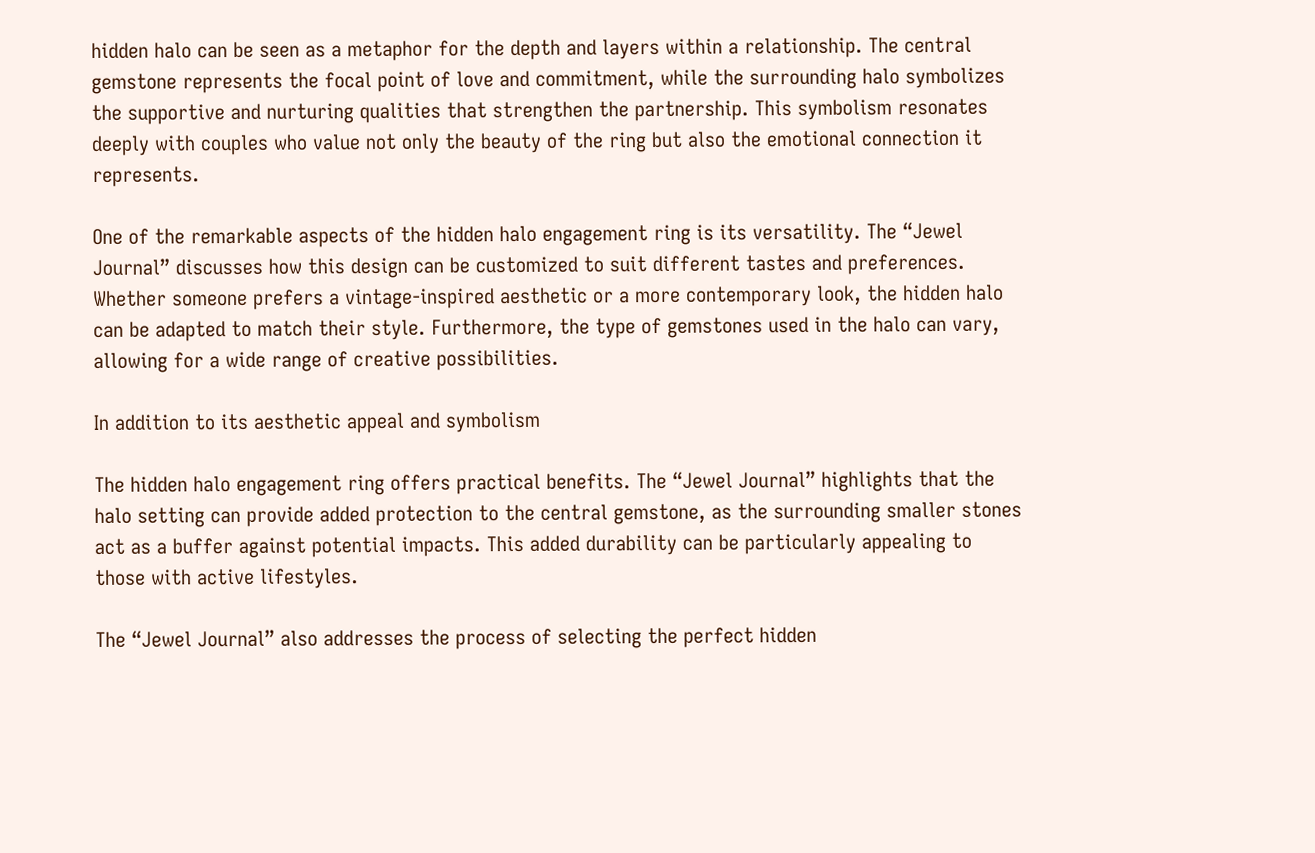hidden halo can be seen as a metaphor for the depth and layers within a relationship. The central gemstone represents the focal point of love and commitment, while the surrounding halo symbolizes the supportive and nurturing qualities that strengthen the partnership. This symbolism resonates deeply with couples who value not only the beauty of the ring but also the emotional connection it represents.

One of the remarkable aspects of the hidden halo engagement ring is its versatility. The “Jewel Journal” discusses how this design can be customized to suit different tastes and preferences. Whether someone prefers a vintage-inspired aesthetic or a more contemporary look, the hidden halo can be adapted to match their style. Furthermore, the type of gemstones used in the halo can vary, allowing for a wide range of creative possibilities.

In addition to its aesthetic appeal and symbolism

The hidden halo engagement ring offers practical benefits. The “Jewel Journal” highlights that the halo setting can provide added protection to the central gemstone, as the surrounding smaller stones act as a buffer against potential impacts. This added durability can be particularly appealing to those with active lifestyles.

The “Jewel Journal” also addresses the process of selecting the perfect hidden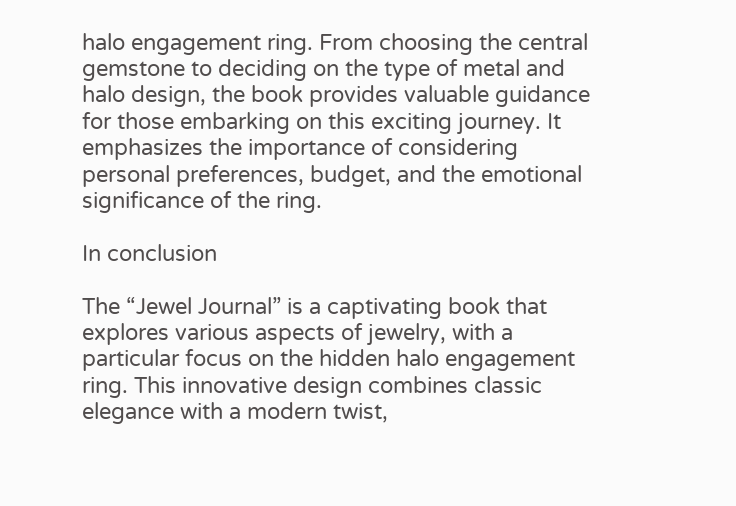halo engagement ring. From choosing the central gemstone to deciding on the type of metal and halo design, the book provides valuable guidance for those embarking on this exciting journey. It emphasizes the importance of considering personal preferences, budget, and the emotional significance of the ring.

In conclusion

The “Jewel Journal” is a captivating book that explores various aspects of jewelry, with a particular focus on the hidden halo engagement ring. This innovative design combines classic elegance with a modern twist,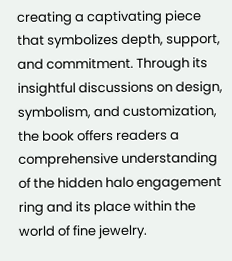creating a captivating piece that symbolizes depth, support, and commitment. Through its insightful discussions on design, symbolism, and customization, the book offers readers a comprehensive understanding of the hidden halo engagement ring and its place within the world of fine jewelry.